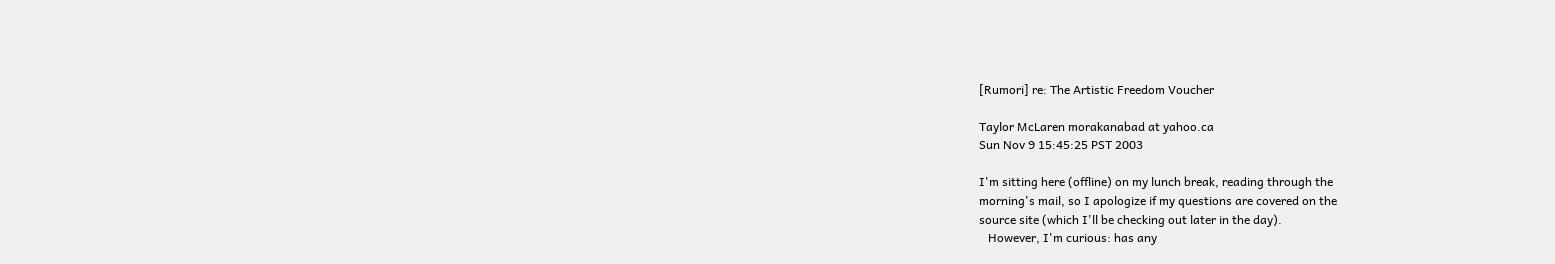[Rumori] re: The Artistic Freedom Voucher

Taylor McLaren morakanabad at yahoo.ca
Sun Nov 9 15:45:25 PST 2003

I'm sitting here (offline) on my lunch break, reading through the
morning's mail, so I apologize if my questions are covered on the
source site (which I'll be checking out later in the day).
   However, I'm curious: has any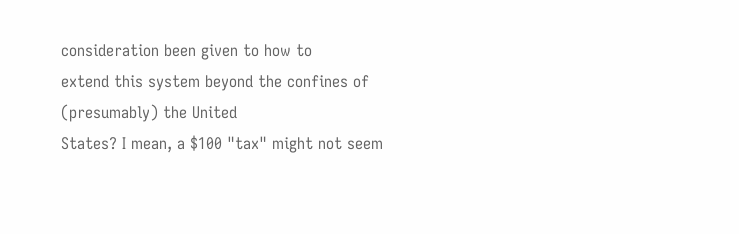consideration been given to how to
extend this system beyond the confines of (presumably) the United
States? I mean, a $100 "tax" might not seem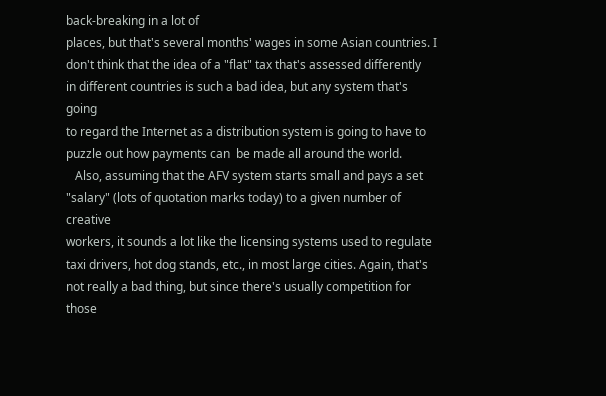back-breaking in a lot of
places, but that's several months' wages in some Asian countries. I
don't think that the idea of a "flat" tax that's assessed differently
in different countries is such a bad idea, but any system that's going
to regard the Internet as a distribution system is going to have to
puzzle out how payments can  be made all around the world.
   Also, assuming that the AFV system starts small and pays a set
"salary" (lots of quotation marks today) to a given number of creative
workers, it sounds a lot like the licensing systems used to regulate
taxi drivers, hot dog stands, etc., in most large cities. Again, that's
not really a bad thing, but since there's usually competition for those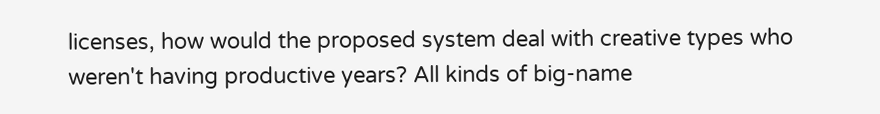licenses, how would the proposed system deal with creative types who
weren't having productive years? All kinds of big-name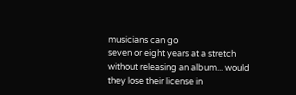musicians can go
seven or eight years at a stretch without releasing an album... would
they lose their license in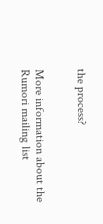the process?


More information about the Rumori mailing list